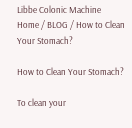Libbe Colonic Machine
Home / BLOG / How to Clean Your Stomach?

How to Clean Your Stomach?

To clean your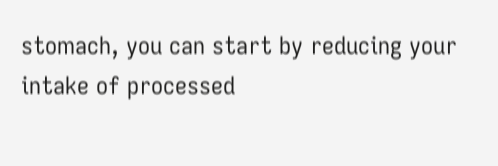stomach, you can start by reducing your intake of processed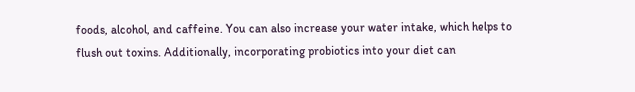foods, alcohol, and caffeine. You can also increase your water intake, which helps to flush out toxins. Additionally, incorporating probiotics into your diet can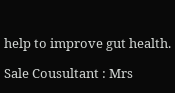help to improve gut health.

Sale Cousultant : Mrs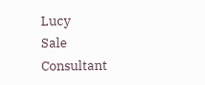Lucy
Sale Consultant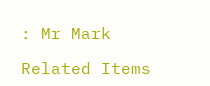: Mr Mark

Related Items